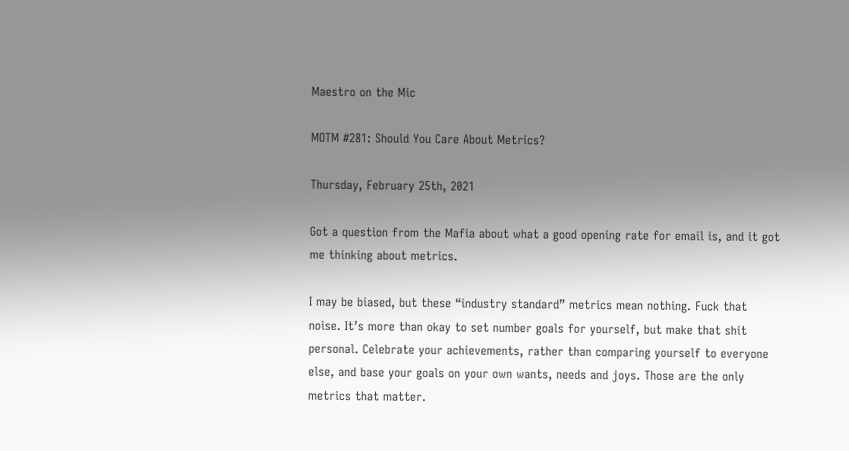Maestro on the Mic

MOTM #281: Should You Care About Metrics?

Thursday, February 25th, 2021

Got a question from the Mafia about what a good opening rate for email is, and it got me thinking about metrics.

I may be biased, but these “industry standard” metrics mean nothing. Fuck that noise. It’s more than okay to set number goals for yourself, but make that shit personal. Celebrate your achievements, rather than comparing yourself to everyone else, and base your goals on your own wants, needs and joys. Those are the only metrics that matter.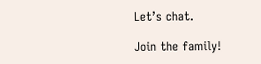Let’s chat.

Join the family!